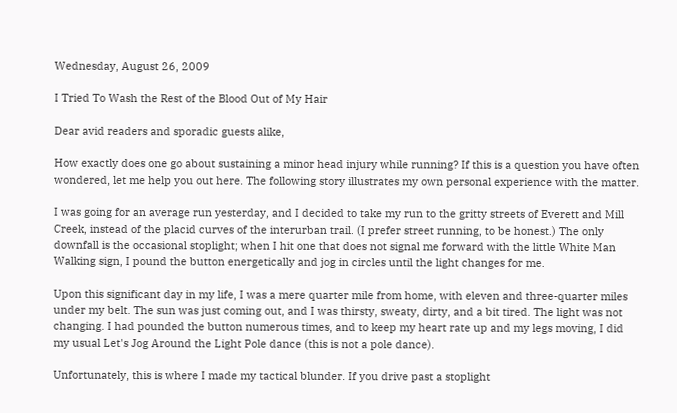Wednesday, August 26, 2009

I Tried To Wash the Rest of the Blood Out of My Hair

Dear avid readers and sporadic guests alike,

How exactly does one go about sustaining a minor head injury while running? If this is a question you have often wondered, let me help you out here. The following story illustrates my own personal experience with the matter.

I was going for an average run yesterday, and I decided to take my run to the gritty streets of Everett and Mill Creek, instead of the placid curves of the interurban trail. (I prefer street running, to be honest.) The only downfall is the occasional stoplight; when I hit one that does not signal me forward with the little White Man Walking sign, I pound the button energetically and jog in circles until the light changes for me.

Upon this significant day in my life, I was a mere quarter mile from home, with eleven and three-quarter miles under my belt. The sun was just coming out, and I was thirsty, sweaty, dirty, and a bit tired. The light was not changing. I had pounded the button numerous times, and to keep my heart rate up and my legs moving, I did my usual Let's Jog Around the Light Pole dance (this is not a pole dance).

Unfortunately, this is where I made my tactical blunder. If you drive past a stoplight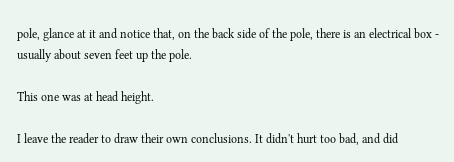pole, glance at it and notice that, on the back side of the pole, there is an electrical box - usually about seven feet up the pole.

This one was at head height.

I leave the reader to draw their own conclusions. It didn't hurt too bad, and did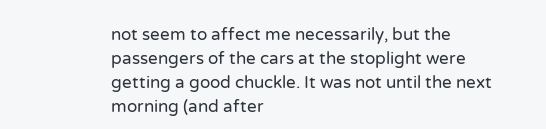not seem to affect me necessarily, but the passengers of the cars at the stoplight were getting a good chuckle. It was not until the next morning (and after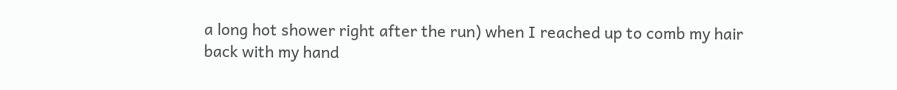a long hot shower right after the run) when I reached up to comb my hair back with my hand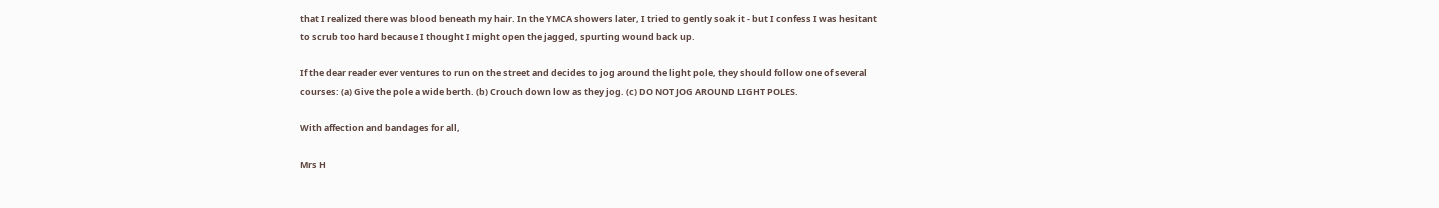that I realized there was blood beneath my hair. In the YMCA showers later, I tried to gently soak it - but I confess I was hesitant to scrub too hard because I thought I might open the jagged, spurting wound back up.

If the dear reader ever ventures to run on the street and decides to jog around the light pole, they should follow one of several courses: (a) Give the pole a wide berth. (b) Crouch down low as they jog. (c) DO NOT JOG AROUND LIGHT POLES.

With affection and bandages for all,

Mrs H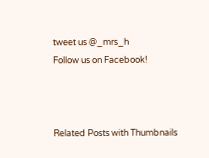tweet us @_mrs_h
Follow us on Facebook!



Related Posts with Thumbnails